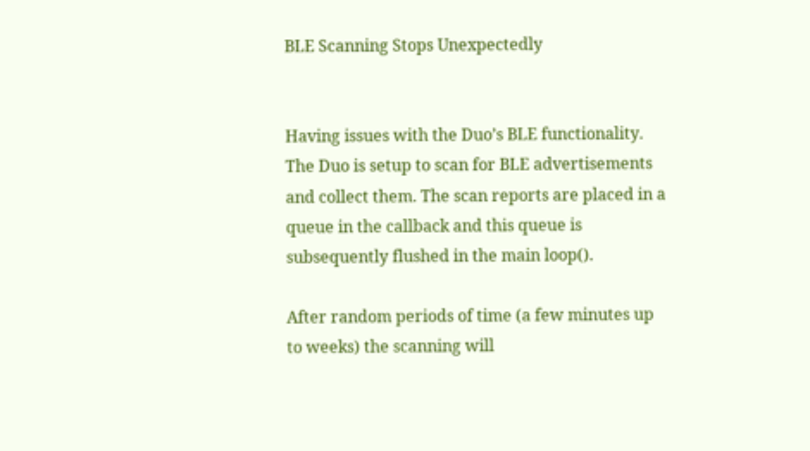BLE Scanning Stops Unexpectedly


Having issues with the Duo’s BLE functionality. The Duo is setup to scan for BLE advertisements and collect them. The scan reports are placed in a queue in the callback and this queue is subsequently flushed in the main loop().

After random periods of time (a few minutes up to weeks) the scanning will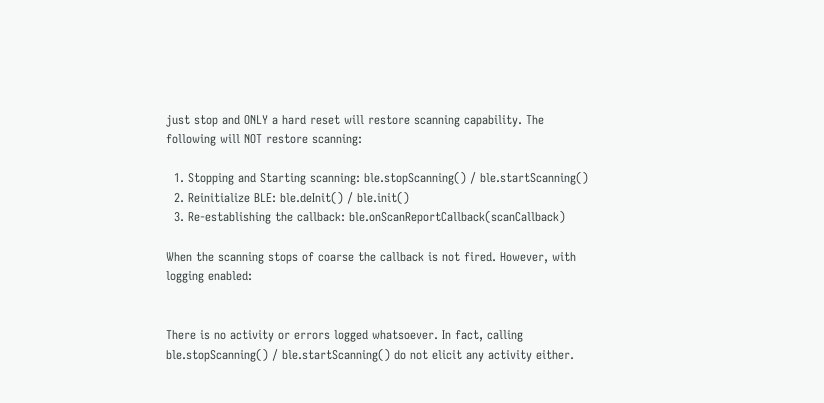just stop and ONLY a hard reset will restore scanning capability. The following will NOT restore scanning:

  1. Stopping and Starting scanning: ble.stopScanning() / ble.startScanning()
  2. Reinitialize BLE: ble.deInit() / ble.init()
  3. Re-establishing the callback: ble.onScanReportCallback(scanCallback)

When the scanning stops of coarse the callback is not fired. However, with logging enabled:


There is no activity or errors logged whatsoever. In fact, calling ble.stopScanning() / ble.startScanning() do not elicit any activity either.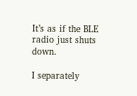It’s as if the BLE radio just shuts down.

I separately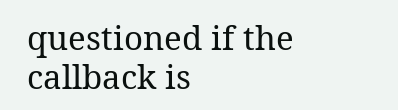questioned if the callback is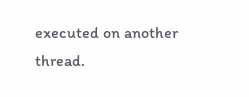executed on another thread.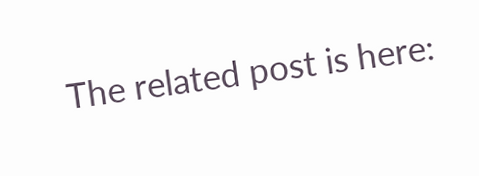The related post is here: